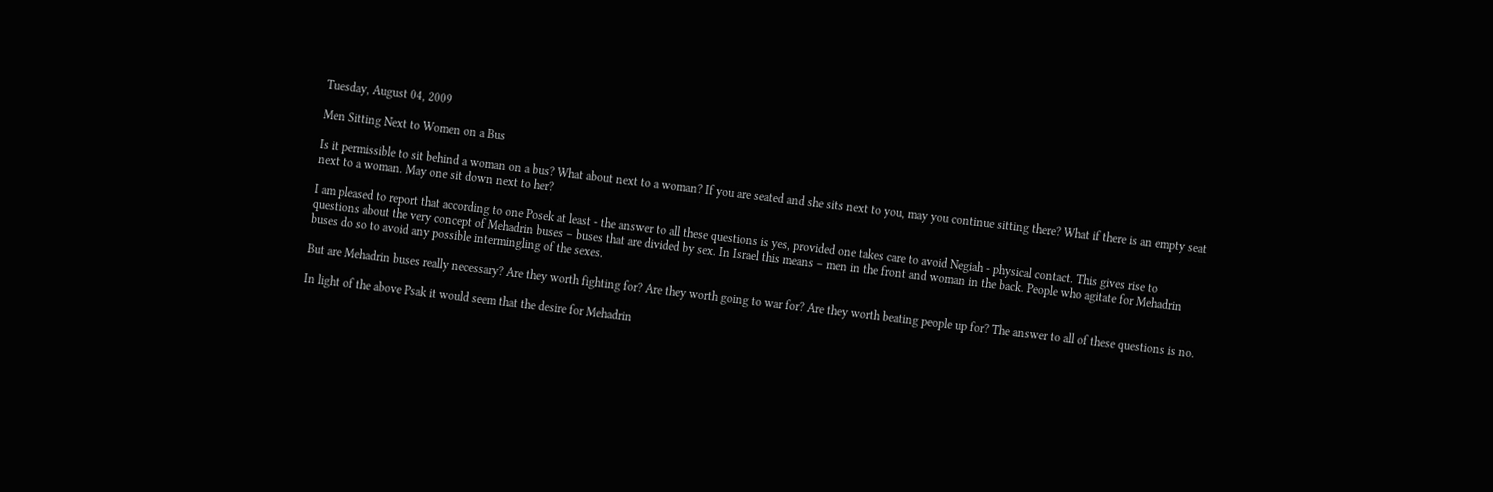Tuesday, August 04, 2009

Men Sitting Next to Women on a Bus

Is it permissible to sit behind a woman on a bus? What about next to a woman? If you are seated and she sits next to you, may you continue sitting there? What if there is an empty seat next to a woman. May one sit down next to her?

I am pleased to report that according to one Posek at least - the answer to all these questions is yes, provided one takes care to avoid Negiah - physical contact. This gives rise to questions about the very concept of Mehadrin buses – buses that are divided by sex. In Israel this means – men in the front and woman in the back. People who agitate for Mehadrin buses do so to avoid any possible intermingling of the sexes.

But are Mehadrin buses really necessary? Are they worth fighting for? Are they worth going to war for? Are they worth beating people up for? The answer to all of these questions is no.

In light of the above Psak it would seem that the desire for Mehadrin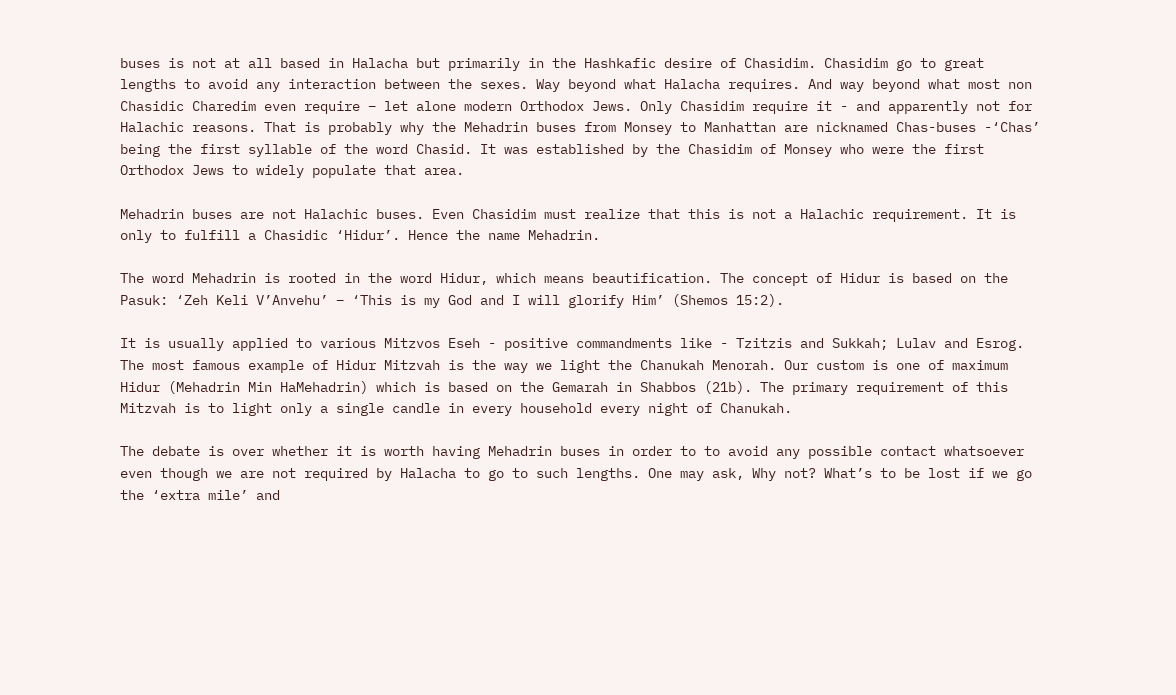buses is not at all based in Halacha but primarily in the Hashkafic desire of Chasidim. Chasidim go to great lengths to avoid any interaction between the sexes. Way beyond what Halacha requires. And way beyond what most non Chasidic Charedim even require – let alone modern Orthodox Jews. Only Chasidim require it - and apparently not for Halachic reasons. That is probably why the Mehadrin buses from Monsey to Manhattan are nicknamed Chas-buses -‘Chas’ being the first syllable of the word Chasid. It was established by the Chasidim of Monsey who were the first Orthodox Jews to widely populate that area.

Mehadrin buses are not Halachic buses. Even Chasidim must realize that this is not a Halachic requirement. It is only to fulfill a Chasidic ‘Hidur’. Hence the name Mehadrin.

The word Mehadrin is rooted in the word Hidur, which means beautification. The concept of Hidur is based on the Pasuk: ‘Zeh Keli V’Anvehu’ – ‘This is my God and I will glorify Him’ (Shemos 15:2).

It is usually applied to various Mitzvos Eseh - positive commandments like - Tzitzis and Sukkah; Lulav and Esrog. The most famous example of Hidur Mitzvah is the way we light the Chanukah Menorah. Our custom is one of maximum Hidur (Mehadrin Min HaMehadrin) which is based on the Gemarah in Shabbos (21b). The primary requirement of this Mitzvah is to light only a single candle in every household every night of Chanukah.

The debate is over whether it is worth having Mehadrin buses in order to to avoid any possible contact whatsoever even though we are not required by Halacha to go to such lengths. One may ask, Why not? What’s to be lost if we go the ‘extra mile’ and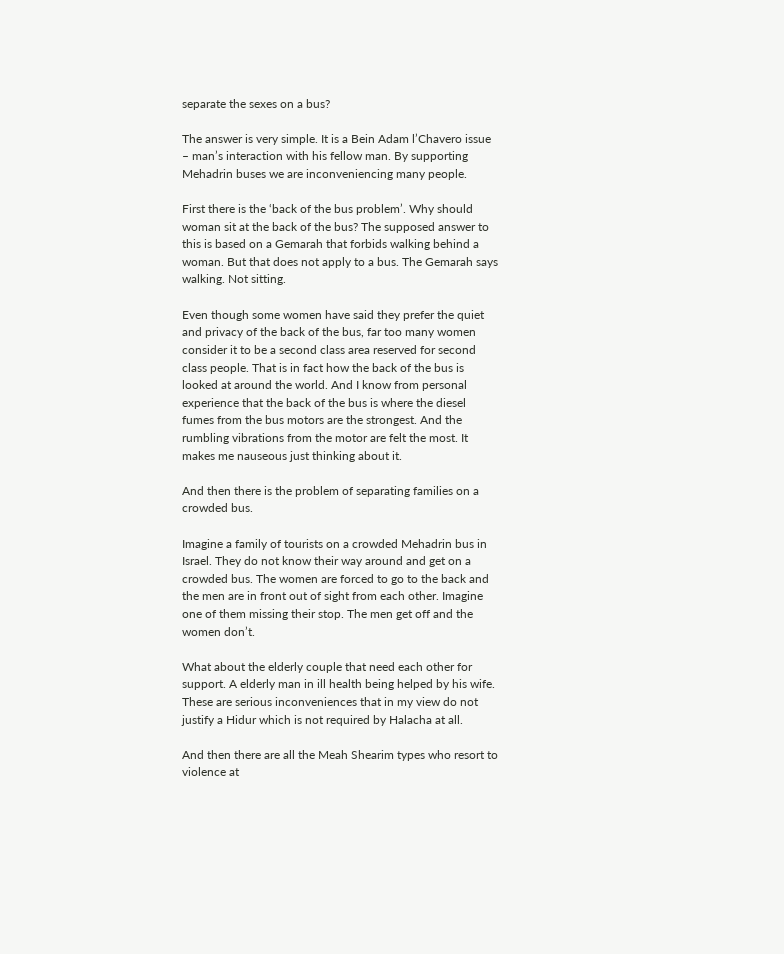separate the sexes on a bus?

The answer is very simple. It is a Bein Adam l’Chavero issue – man’s interaction with his fellow man. By supporting Mehadrin buses we are inconveniencing many people.

First there is the ‘back of the bus problem’. Why should woman sit at the back of the bus? The supposed answer to this is based on a Gemarah that forbids walking behind a woman. But that does not apply to a bus. The Gemarah says walking. Not sitting.

Even though some women have said they prefer the quiet and privacy of the back of the bus, far too many women consider it to be a second class area reserved for second class people. That is in fact how the back of the bus is looked at around the world. And I know from personal experience that the back of the bus is where the diesel fumes from the bus motors are the strongest. And the rumbling vibrations from the motor are felt the most. It makes me nauseous just thinking about it.

And then there is the problem of separating families on a crowded bus.

Imagine a family of tourists on a crowded Mehadrin bus in Israel. They do not know their way around and get on a crowded bus. The women are forced to go to the back and the men are in front out of sight from each other. Imagine one of them missing their stop. The men get off and the women don’t.

What about the elderly couple that need each other for support. A elderly man in ill health being helped by his wife. These are serious inconveniences that in my view do not justify a Hidur which is not required by Halacha at all.

And then there are all the Meah Shearim types who resort to violence at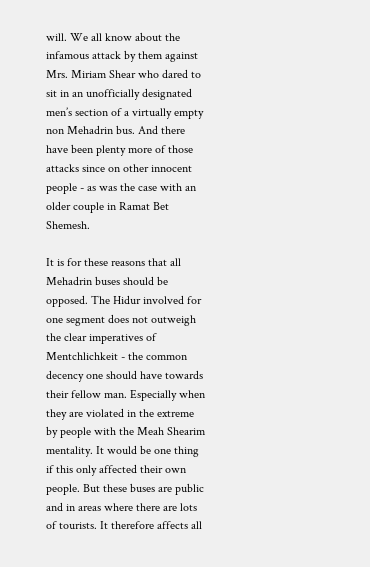will. We all know about the infamous attack by them against Mrs. Miriam Shear who dared to sit in an unofficially designated men’s section of a virtually empty non Mehadrin bus. And there have been plenty more of those attacks since on other innocent people - as was the case with an older couple in Ramat Bet Shemesh.

It is for these reasons that all Mehadrin buses should be opposed. The Hidur involved for one segment does not outweigh the clear imperatives of Mentchlichkeit - the common decency one should have towards their fellow man. Especially when they are violated in the extreme by people with the Meah Shearim mentality. It would be one thing if this only affected their own people. But these buses are public and in areas where there are lots of tourists. It therefore affects all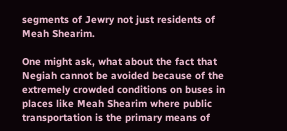segments of Jewry not just residents of Meah Shearim.

One might ask, what about the fact that Negiah cannot be avoided because of the extremely crowded conditions on buses in places like Meah Shearim where public transportation is the primary means of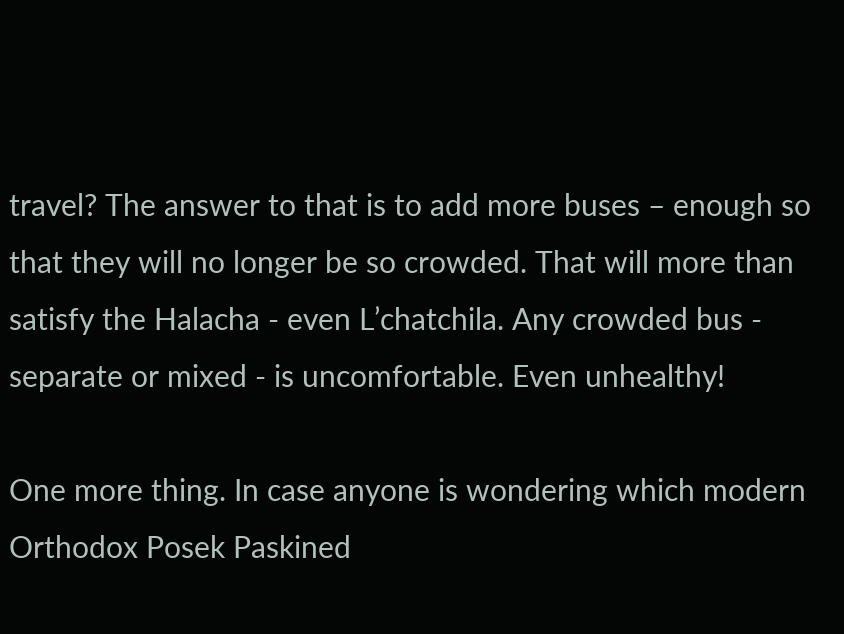travel? The answer to that is to add more buses – enough so that they will no longer be so crowded. That will more than satisfy the Halacha - even L’chatchila. Any crowded bus - separate or mixed - is uncomfortable. Even unhealthy!

One more thing. In case anyone is wondering which modern Orthodox Posek Paskined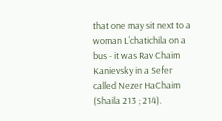that one may sit next to a woman L’chatichila on a bus - it was Rav Chaim Kanievsky in a Sefer called Nezer HaChaim (Shaila 213 ; 214).